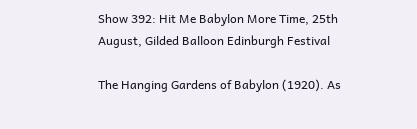Show 392: Hit Me Babylon More Time, 25th August, Gilded Balloon Edinburgh Festival

The Hanging Gardens of Babylon (1920). As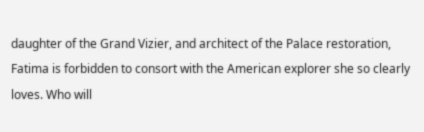daughter of the Grand Vizier, and architect of the Palace restoration, Fatima is forbidden to consort with the American explorer she so clearly loves. Who will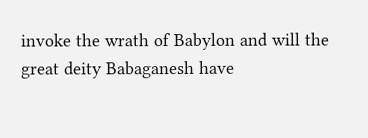invoke the wrath of Babylon and will the great deity Babaganesh have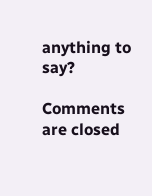anything to say?

Comments are closed